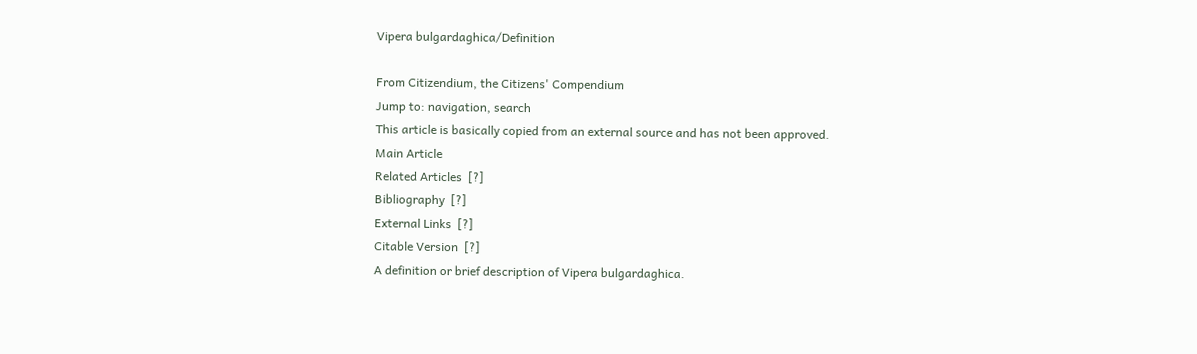Vipera bulgardaghica/Definition

From Citizendium, the Citizens' Compendium
Jump to: navigation, search
This article is basically copied from an external source and has not been approved.
Main Article
Related Articles  [?]
Bibliography  [?]
External Links  [?]
Citable Version  [?]
A definition or brief description of Vipera bulgardaghica.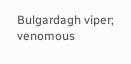Bulgardagh viper; venomous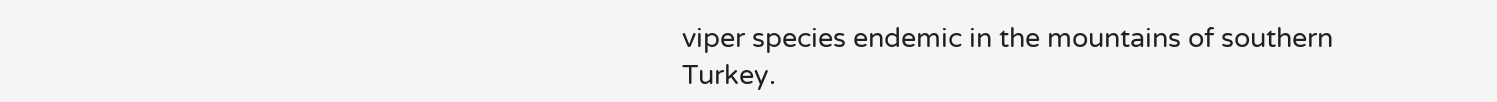viper species endemic in the mountains of southern Turkey.